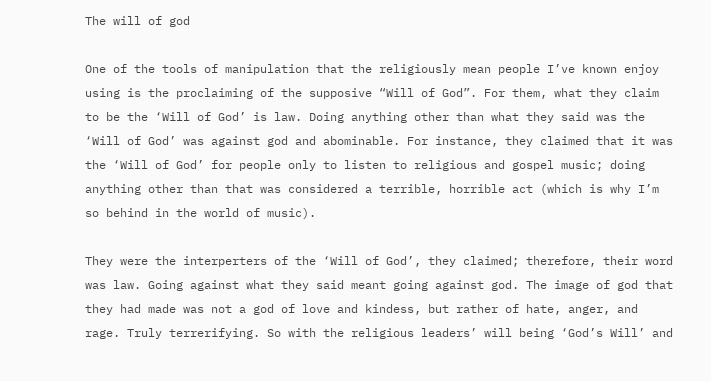The will of god

One of the tools of manipulation that the religiously mean people I’ve known enjoy using is the proclaiming of the supposive “Will of God”. For them, what they claim to be the ‘Will of God’ is law. Doing anything other than what they said was the ‘Will of God’ was against god and abominable. For instance, they claimed that it was the ‘Will of God’ for people only to listen to religious and gospel music; doing anything other than that was considered a terrible, horrible act (which is why I’m so behind in the world of music).

They were the interperters of the ‘Will of God’, they claimed; therefore, their word was law. Going against what they said meant going against god. The image of god that they had made was not a god of love and kindess, but rather of hate, anger, and rage. Truly terrerifying. So with the religious leaders’ will being ‘God’s Will’ and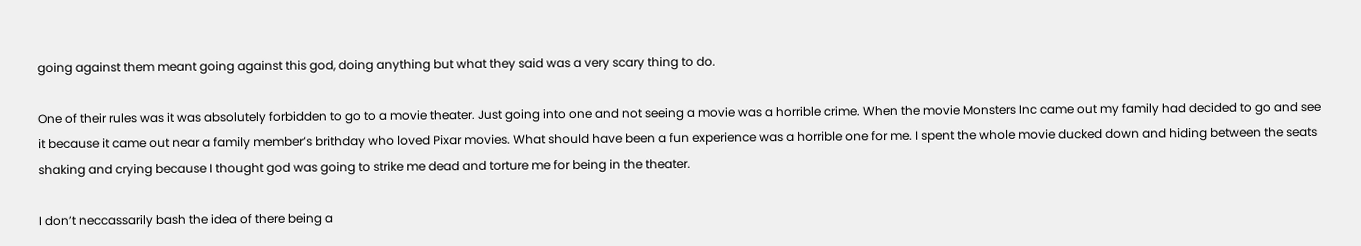going against them meant going against this god, doing anything but what they said was a very scary thing to do.

One of their rules was it was absolutely forbidden to go to a movie theater. Just going into one and not seeing a movie was a horrible crime. When the movie Monsters Inc came out my family had decided to go and see it because it came out near a family member’s brithday who loved Pixar movies. What should have been a fun experience was a horrible one for me. I spent the whole movie ducked down and hiding between the seats shaking and crying because I thought god was going to strike me dead and torture me for being in the theater.

I don’t neccassarily bash the idea of there being a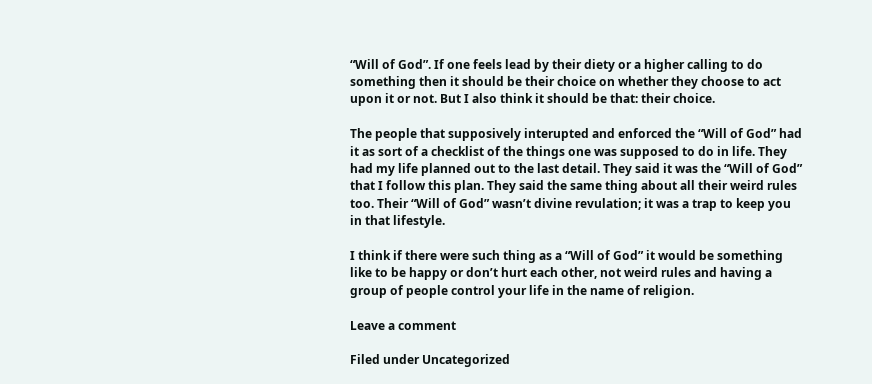“Will of God”. If one feels lead by their diety or a higher calling to do something then it should be their choice on whether they choose to act upon it or not. But I also think it should be that: their choice.

The people that supposively interupted and enforced the “Will of God” had it as sort of a checklist of the things one was supposed to do in life. They had my life planned out to the last detail. They said it was the “Will of God” that I follow this plan. They said the same thing about all their weird rules too. Their “Will of God” wasn’t divine revulation; it was a trap to keep you in that lifestyle.

I think if there were such thing as a “Will of God” it would be something like to be happy or don’t hurt each other, not weird rules and having a group of people control your life in the name of religion.

Leave a comment

Filed under Uncategorized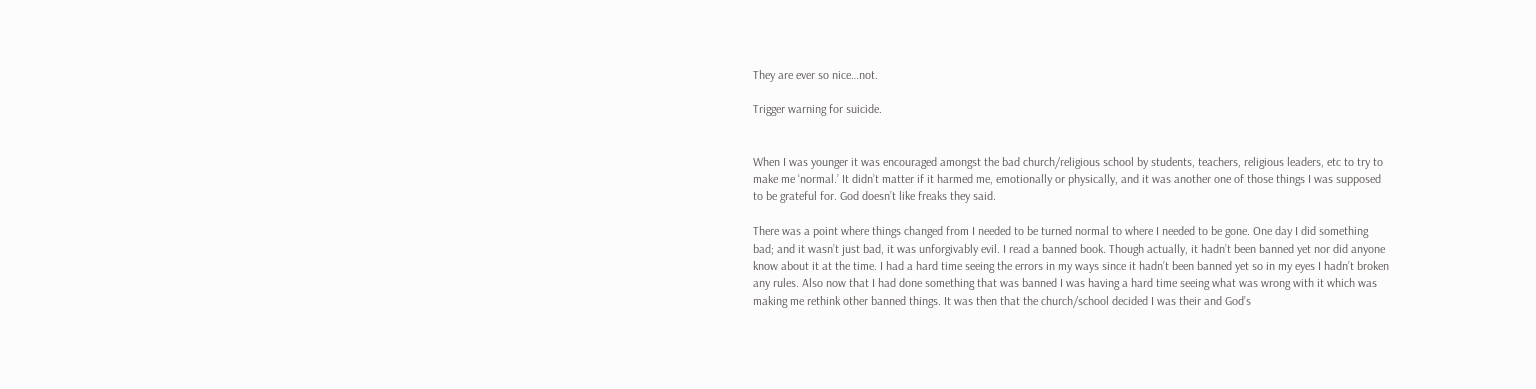They are ever so nice…not.

Trigger warning for suicide.


When I was younger it was encouraged amongst the bad church/religious school by students, teachers, religious leaders, etc to try to make me ‘normal.’ It didn’t matter if it harmed me, emotionally or physically, and it was another one of those things I was supposed to be grateful for. God doesn’t like freaks they said.

There was a point where things changed from I needed to be turned normal to where I needed to be gone. One day I did something bad; and it wasn’t just bad, it was unforgivably evil. I read a banned book. Though actually, it hadn’t been banned yet nor did anyone know about it at the time. I had a hard time seeing the errors in my ways since it hadn’t been banned yet so in my eyes I hadn’t broken any rules. Also now that I had done something that was banned I was having a hard time seeing what was wrong with it which was making me rethink other banned things. It was then that the church/school decided I was their and God’s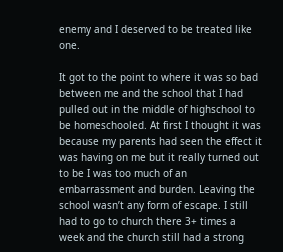enemy and I deserved to be treated like one.

It got to the point to where it was so bad between me and the school that I had pulled out in the middle of highschool to be homeschooled. At first I thought it was because my parents had seen the effect it was having on me but it really turned out to be I was too much of an embarrassment and burden. Leaving the school wasn’t any form of escape. I still had to go to church there 3+ times a week and the church still had a strong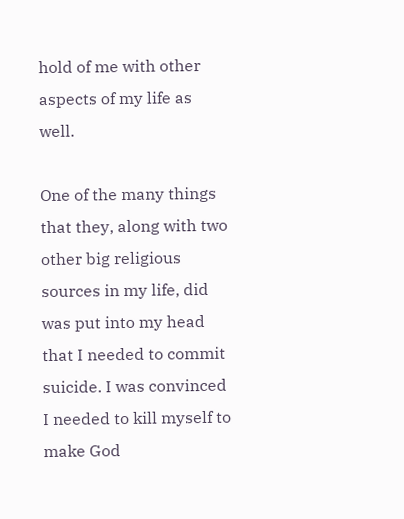hold of me with other aspects of my life as well.

One of the many things that they, along with two other big religious sources in my life, did was put into my head that I needed to commit suicide. I was convinced I needed to kill myself to make God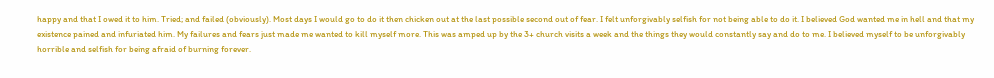happy and that I owed it to him. Tried; and failed (obviously). Most days I would go to do it then chicken out at the last possible second out of fear. I felt unforgivably selfish for not being able to do it. I believed God wanted me in hell and that my existence pained and infuriated him. My failures and fears just made me wanted to kill myself more. This was amped up by the 3+ church visits a week and the things they would constantly say and do to me. I believed myself to be unforgivably horrible and selfish for being afraid of burning forever.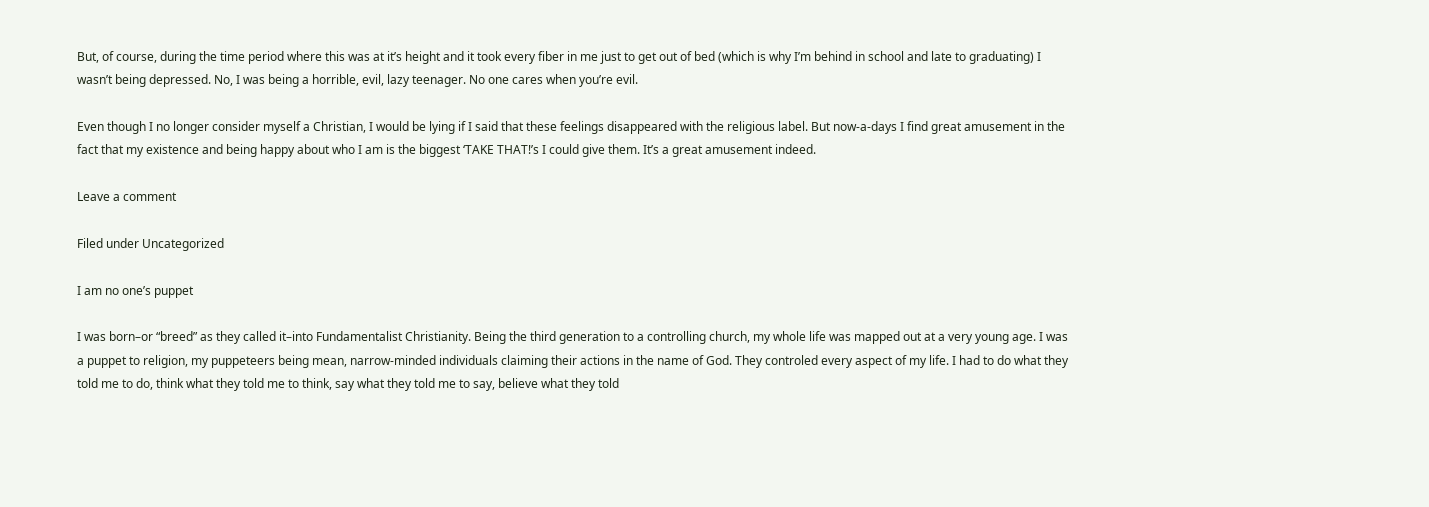But, of course, during the time period where this was at it’s height and it took every fiber in me just to get out of bed (which is why I’m behind in school and late to graduating) I wasn’t being depressed. No, I was being a horrible, evil, lazy teenager. No one cares when you’re evil.

Even though I no longer consider myself a Christian, I would be lying if I said that these feelings disappeared with the religious label. But now-a-days I find great amusement in the fact that my existence and being happy about who I am is the biggest ‘TAKE THAT!’s I could give them. It’s a great amusement indeed.

Leave a comment

Filed under Uncategorized

I am no one’s puppet

I was born–or “breed” as they called it–into Fundamentalist Christianity. Being the third generation to a controlling church, my whole life was mapped out at a very young age. I was a puppet to religion, my puppeteers being mean, narrow-minded individuals claiming their actions in the name of God. They controled every aspect of my life. I had to do what they told me to do, think what they told me to think, say what they told me to say, believe what they told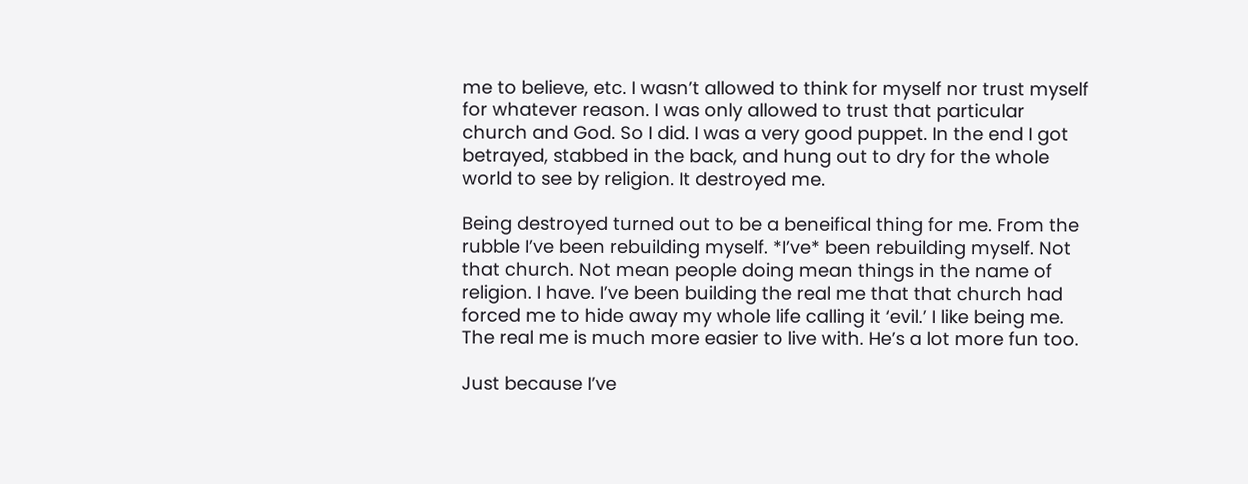me to believe, etc. I wasn’t allowed to think for myself nor trust myself for whatever reason. I was only allowed to trust that particular church and God. So I did. I was a very good puppet. In the end I got betrayed, stabbed in the back, and hung out to dry for the whole world to see by religion. It destroyed me.

Being destroyed turned out to be a beneifical thing for me. From the rubble I’ve been rebuilding myself. *I’ve* been rebuilding myself. Not that church. Not mean people doing mean things in the name of religion. I have. I’ve been building the real me that that church had forced me to hide away my whole life calling it ‘evil.’ I like being me. The real me is much more easier to live with. He’s a lot more fun too.

Just because I’ve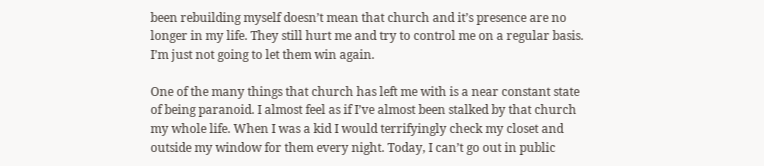been rebuilding myself doesn’t mean that church and it’s presence are no longer in my life. They still hurt me and try to control me on a regular basis. I’m just not going to let them win again.

One of the many things that church has left me with is a near constant state of being paranoid. I almost feel as if I’ve almost been stalked by that church my whole life. When I was a kid I would terrifyingly check my closet and outside my window for them every night. Today, I can’t go out in public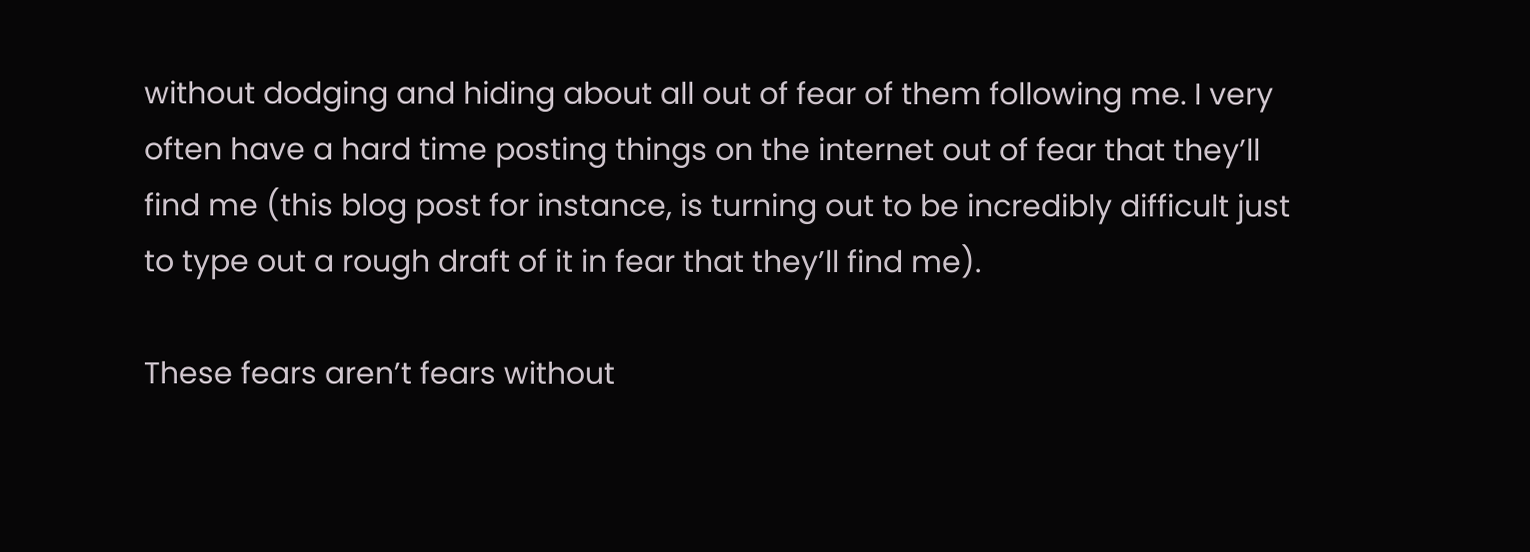without dodging and hiding about all out of fear of them following me. I very often have a hard time posting things on the internet out of fear that they’ll find me (this blog post for instance, is turning out to be incredibly difficult just to type out a rough draft of it in fear that they’ll find me).

These fears aren’t fears without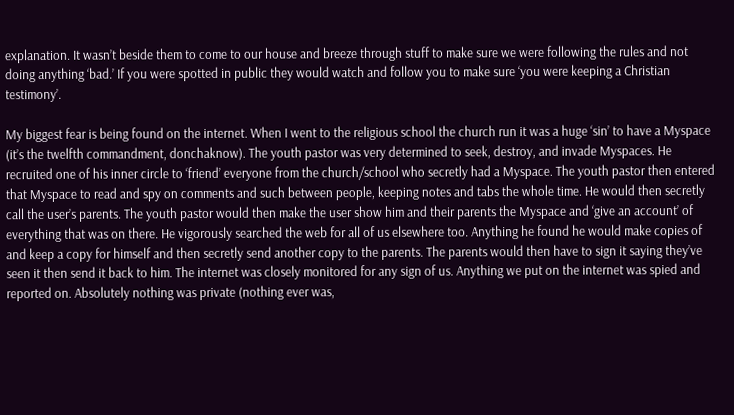explanation. It wasn’t beside them to come to our house and breeze through stuff to make sure we were following the rules and not doing anything ‘bad.’ If you were spotted in public they would watch and follow you to make sure ‘you were keeping a Christian testimony’.

My biggest fear is being found on the internet. When I went to the religious school the church run it was a huge ‘sin’ to have a Myspace (it’s the twelfth commandment, donchaknow). The youth pastor was very determined to seek, destroy, and invade Myspaces. He recruited one of his inner circle to ‘friend’ everyone from the church/school who secretly had a Myspace. The youth pastor then entered that Myspace to read and spy on comments and such between people, keeping notes and tabs the whole time. He would then secretly call the user’s parents. The youth pastor would then make the user show him and their parents the Myspace and ‘give an account’ of everything that was on there. He vigorously searched the web for all of us elsewhere too. Anything he found he would make copies of and keep a copy for himself and then secretly send another copy to the parents. The parents would then have to sign it saying they’ve seen it then send it back to him. The internet was closely monitored for any sign of us. Anything we put on the internet was spied and reported on. Absolutely nothing was private (nothing ever was,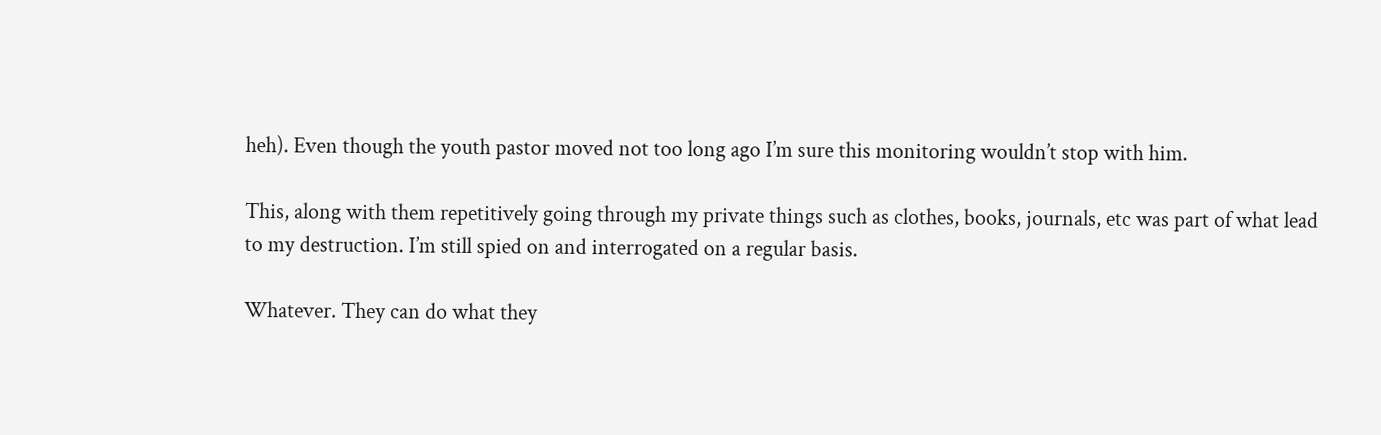heh). Even though the youth pastor moved not too long ago I’m sure this monitoring wouldn’t stop with him.

This, along with them repetitively going through my private things such as clothes, books, journals, etc was part of what lead to my destruction. I’m still spied on and interrogated on a regular basis.

Whatever. They can do what they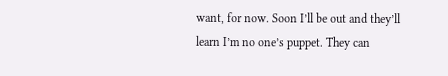want, for now. Soon I’ll be out and they’ll learn I’m no one’s puppet. They can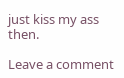just kiss my ass then.

Leave a comment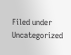Filed under Uncategorized